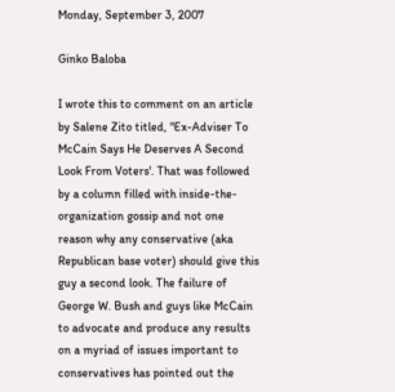Monday, September 3, 2007

Ginko Baloba

I wrote this to comment on an article by Salene Zito titled, "Ex-Adviser To McCain Says He Deserves A Second Look From Voters'. That was followed by a column filled with inside-the-organization gossip and not one reason why any conservative (aka Republican base voter) should give this guy a second look. The failure of George W. Bush and guys like McCain to advocate and produce any results on a myriad of issues important to conservatives has pointed out the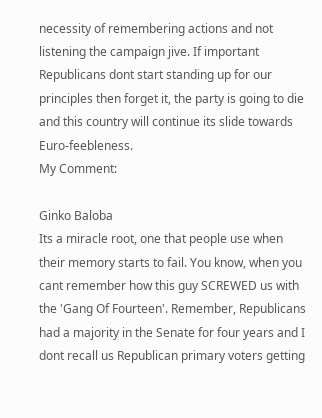necessity of remembering actions and not listening the campaign jive. If important Republicans dont start standing up for our principles then forget it, the party is going to die and this country will continue its slide towards Euro-feebleness.
My Comment:

Ginko Baloba
Its a miracle root, one that people use when their memory starts to fail. You know, when you cant remember how this guy SCREWED us with the 'Gang Of Fourteen'. Remember, Republicans had a majority in the Senate for four years and I dont recall us Republican primary voters getting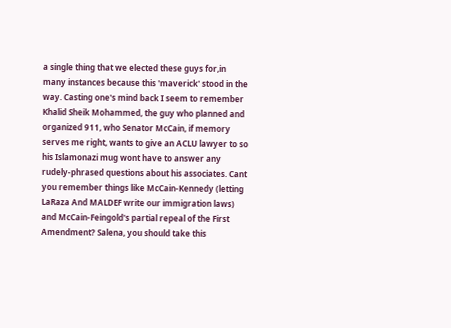a single thing that we elected these guys for,in many instances because this 'maverick' stood in the way. Casting one's mind back I seem to remember Khalid Sheik Mohammed, the guy who planned and organized 911, who Senator McCain, if memory serves me right, wants to give an ACLU lawyer to so his Islamonazi mug wont have to answer any rudely-phrased questions about his associates. Cant you remember things like McCain-Kennedy (letting LaRaza And MALDEF write our immigration laws) and McCain-Feingold's partial repeal of the First Amendment? Salena, you should take this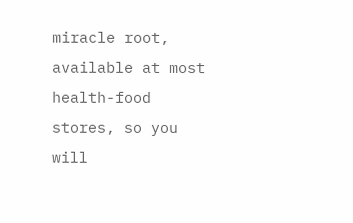miracle root, available at most health-food stores, so you will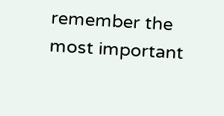remember the most important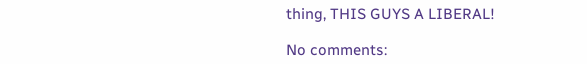thing, THIS GUYS A LIBERAL!

No comments: